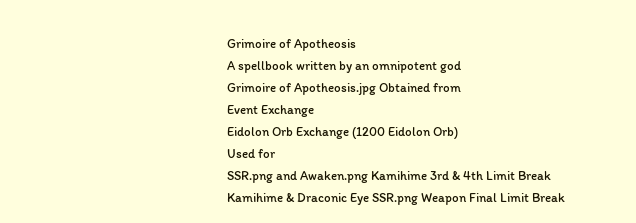Grimoire of Apotheosis
A spellbook written by an omnipotent god
Grimoire of Apotheosis.jpg Obtained from
Event Exchange
Eidolon Orb Exchange (1200 Eidolon Orb)
Used for
SSR.png and Awaken.png Kamihime 3rd & 4th Limit Break
Kamihime & Draconic Eye SSR.png Weapon Final Limit Break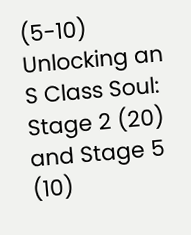(5-10)
Unlocking an S Class Soul: Stage 2 (20) and Stage 5 (10)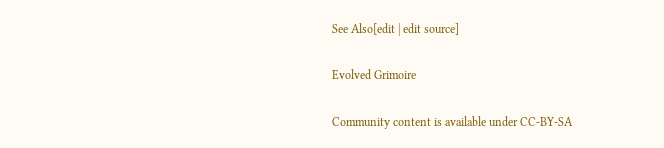See Also[edit | edit source]

Evolved Grimoire

Community content is available under CC-BY-SA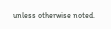unless otherwise noted.